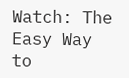Watch: The Easy Way to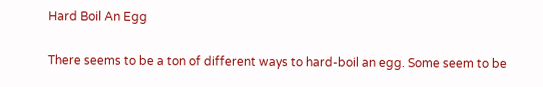Hard Boil An Egg

There seems to be a ton of different ways to hard-boil an egg. Some seem to be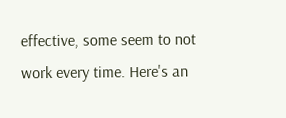effective, some seem to not work every time. Here's an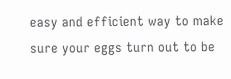easy and efficient way to make sure your eggs turn out to be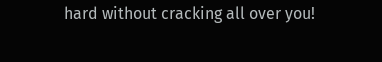hard without cracking all over you!